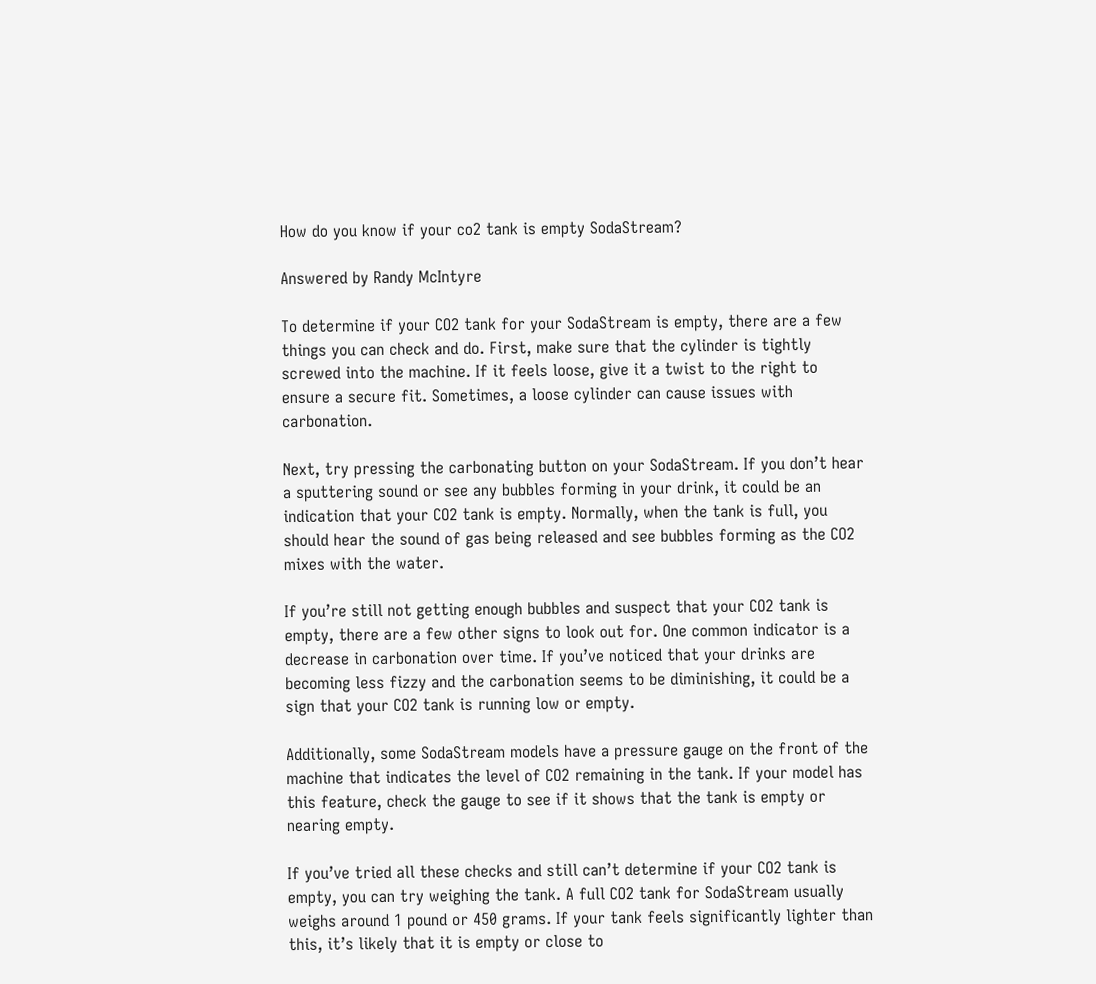How do you know if your co2 tank is empty SodaStream?

Answered by Randy McIntyre

To determine if your CO2 tank for your SodaStream is empty, there are a few things you can check and do. First, make sure that the cylinder is tightly screwed into the machine. If it feels loose, give it a twist to the right to ensure a secure fit. Sometimes, a loose cylinder can cause issues with carbonation.

Next, try pressing the carbonating button on your SodaStream. If you don’t hear a sputtering sound or see any bubbles forming in your drink, it could be an indication that your CO2 tank is empty. Normally, when the tank is full, you should hear the sound of gas being released and see bubbles forming as the CO2 mixes with the water.

If you’re still not getting enough bubbles and suspect that your CO2 tank is empty, there are a few other signs to look out for. One common indicator is a decrease in carbonation over time. If you’ve noticed that your drinks are becoming less fizzy and the carbonation seems to be diminishing, it could be a sign that your CO2 tank is running low or empty.

Additionally, some SodaStream models have a pressure gauge on the front of the machine that indicates the level of CO2 remaining in the tank. If your model has this feature, check the gauge to see if it shows that the tank is empty or nearing empty.

If you’ve tried all these checks and still can’t determine if your CO2 tank is empty, you can try weighing the tank. A full CO2 tank for SodaStream usually weighs around 1 pound or 450 grams. If your tank feels significantly lighter than this, it’s likely that it is empty or close to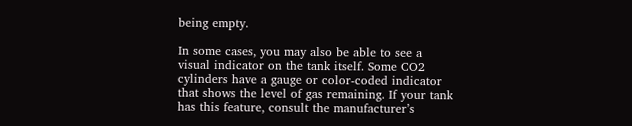being empty.

In some cases, you may also be able to see a visual indicator on the tank itself. Some CO2 cylinders have a gauge or color-coded indicator that shows the level of gas remaining. If your tank has this feature, consult the manufacturer’s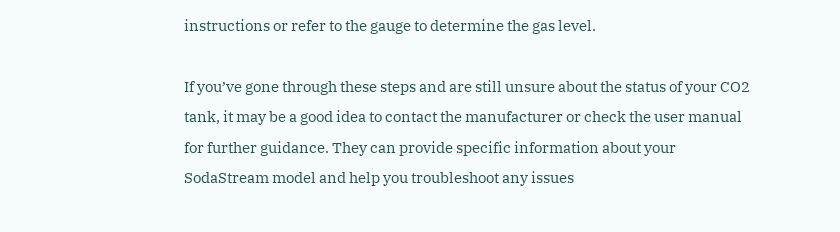instructions or refer to the gauge to determine the gas level.

If you’ve gone through these steps and are still unsure about the status of your CO2 tank, it may be a good idea to contact the manufacturer or check the user manual for further guidance. They can provide specific information about your SodaStream model and help you troubleshoot any issues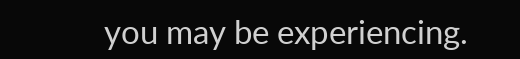you may be experiencing.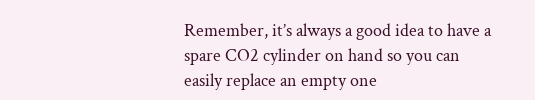Remember, it’s always a good idea to have a spare CO2 cylinder on hand so you can easily replace an empty one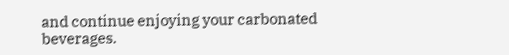and continue enjoying your carbonated beverages.